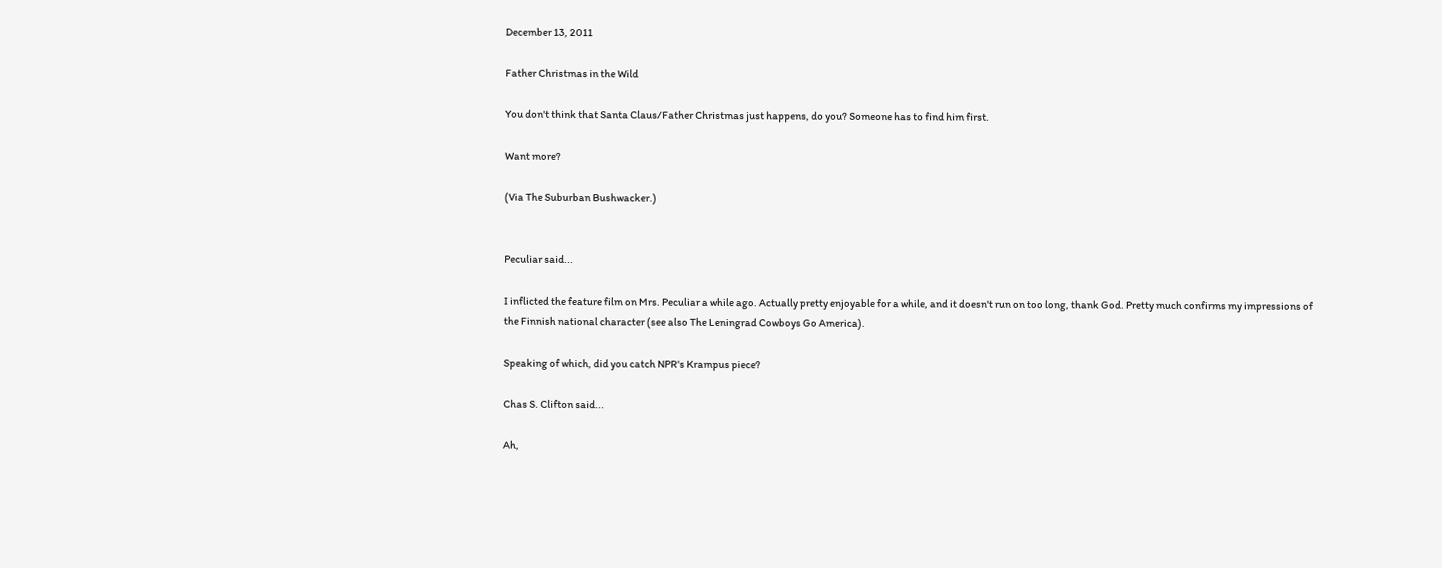December 13, 2011

Father Christmas in the Wild

You don't think that Santa Claus/Father Christmas just happens, do you? Someone has to find him first.

Want more?

(Via The Suburban Bushwacker.)


Peculiar said...

I inflicted the feature film on Mrs. Peculiar a while ago. Actually pretty enjoyable for a while, and it doesn't run on too long, thank God. Pretty much confirms my impressions of the Finnish national character (see also The Leningrad Cowboys Go America).

Speaking of which, did you catch NPR's Krampus piece?

Chas S. Clifton said...

Ah,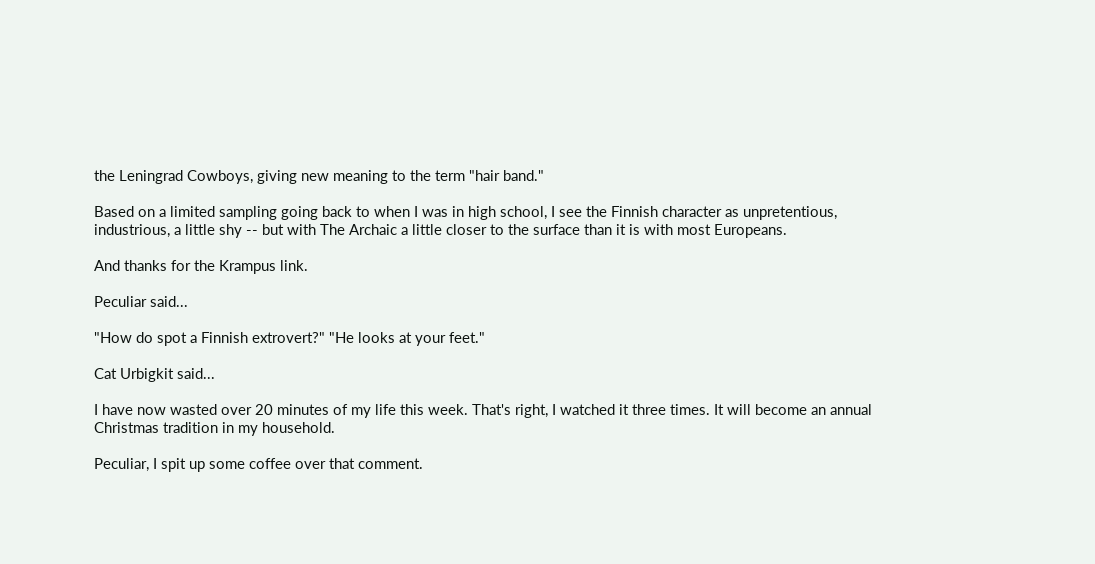the Leningrad Cowboys, giving new meaning to the term "hair band."

Based on a limited sampling going back to when I was in high school, I see the Finnish character as unpretentious, industrious, a little shy -- but with The Archaic a little closer to the surface than it is with most Europeans.

And thanks for the Krampus link.

Peculiar said...

"How do spot a Finnish extrovert?" "He looks at your feet."

Cat Urbigkit said...

I have now wasted over 20 minutes of my life this week. That's right, I watched it three times. It will become an annual Christmas tradition in my household.

Peculiar, I spit up some coffee over that comment.